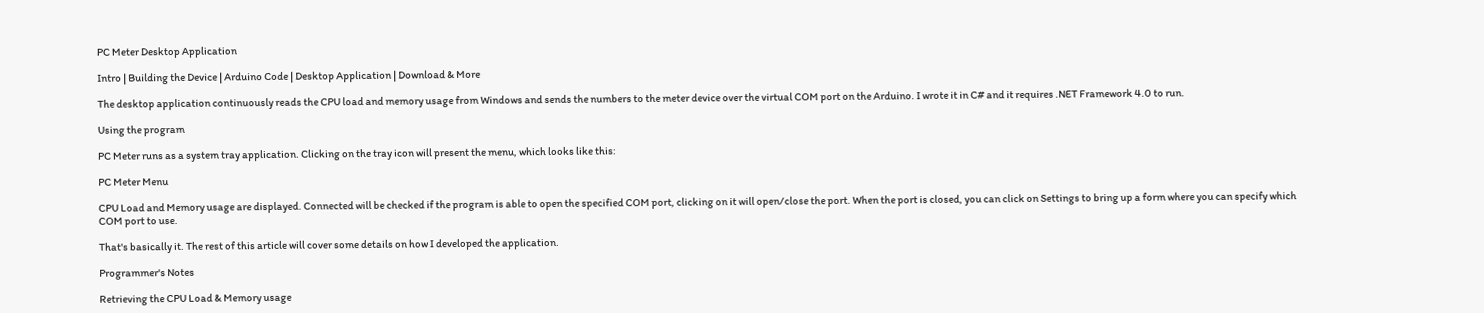PC Meter Desktop Application

Intro | Building the Device | Arduino Code | Desktop Application | Download & More

The desktop application continuously reads the CPU load and memory usage from Windows and sends the numbers to the meter device over the virtual COM port on the Arduino. I wrote it in C# and it requires .NET Framework 4.0 to run.

Using the program

PC Meter runs as a system tray application. Clicking on the tray icon will present the menu, which looks like this:

PC Meter Menu

CPU Load and Memory usage are displayed. Connected will be checked if the program is able to open the specified COM port, clicking on it will open/close the port. When the port is closed, you can click on Settings to bring up a form where you can specify which COM port to use.

That's basically it. The rest of this article will cover some details on how I developed the application.

Programmer's Notes

Retrieving the CPU Load & Memory usage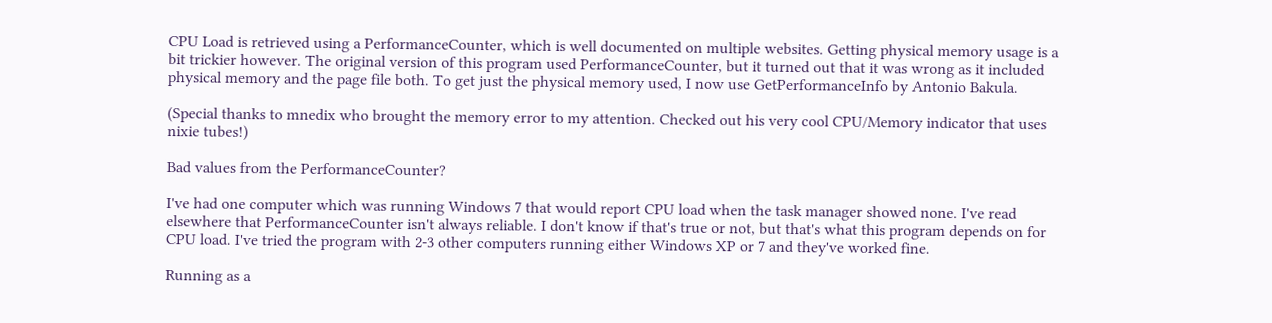CPU Load is retrieved using a PerformanceCounter, which is well documented on multiple websites. Getting physical memory usage is a bit trickier however. The original version of this program used PerformanceCounter, but it turned out that it was wrong as it included physical memory and the page file both. To get just the physical memory used, I now use GetPerformanceInfo by Antonio Bakula.

(Special thanks to mnedix who brought the memory error to my attention. Checked out his very cool CPU/Memory indicator that uses nixie tubes!)

Bad values from the PerformanceCounter?

I've had one computer which was running Windows 7 that would report CPU load when the task manager showed none. I've read elsewhere that PerformanceCounter isn't always reliable. I don't know if that's true or not, but that's what this program depends on for CPU load. I've tried the program with 2-3 other computers running either Windows XP or 7 and they've worked fine.

Running as a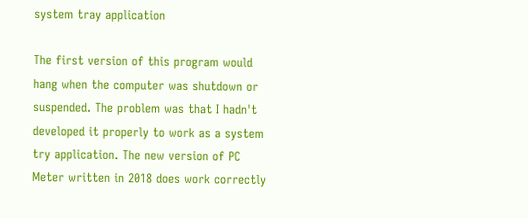system tray application

The first version of this program would hang when the computer was shutdown or suspended. The problem was that I hadn't developed it properly to work as a system try application. The new version of PC Meter written in 2018 does work correctly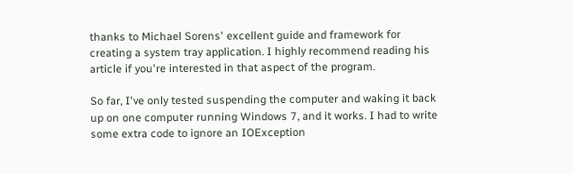thanks to Michael Sorens' excellent guide and framework for creating a system tray application. I highly recommend reading his article if you're interested in that aspect of the program.

So far, I've only tested suspending the computer and waking it back up on one computer running Windows 7, and it works. I had to write some extra code to ignore an IOException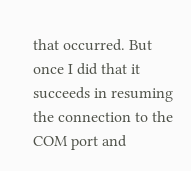that occurred. But once I did that it succeeds in resuming the connection to the COM port and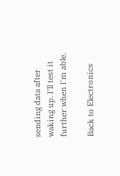sending data after waking up. I'll test it further when I'm able.

Back to Electronics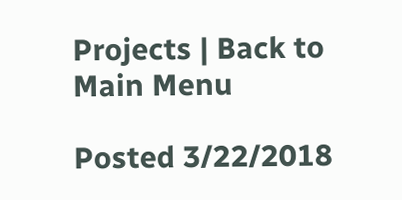Projects | Back to Main Menu

Posted 3/22/2018